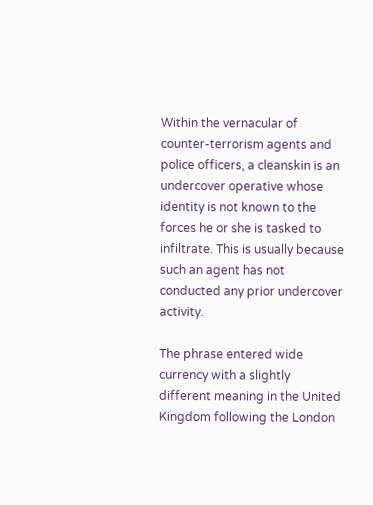Within the vernacular of counter-terrorism agents and police officers, a cleanskin is an undercover operative whose identity is not known to the forces he or she is tasked to infiltrate. This is usually because such an agent has not conducted any prior undercover activity.

The phrase entered wide currency with a slightly different meaning in the United Kingdom following the London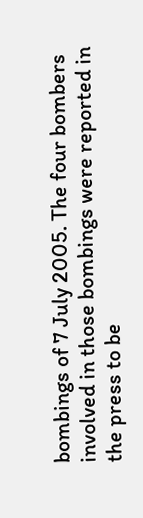bombings of 7 July 2005. The four bombers involved in those bombings were reported in the press to be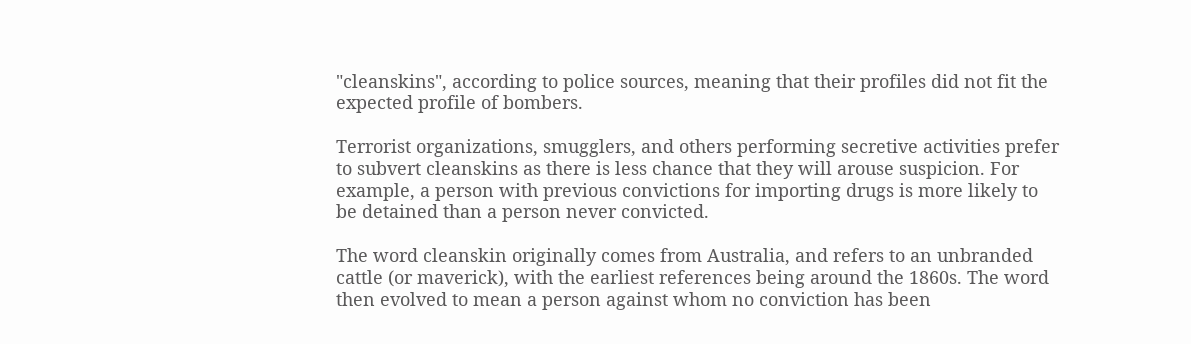"cleanskins", according to police sources, meaning that their profiles did not fit the expected profile of bombers.

Terrorist organizations, smugglers, and others performing secretive activities prefer to subvert cleanskins as there is less chance that they will arouse suspicion. For example, a person with previous convictions for importing drugs is more likely to be detained than a person never convicted.

The word cleanskin originally comes from Australia, and refers to an unbranded cattle (or maverick), with the earliest references being around the 1860s. The word then evolved to mean a person against whom no conviction has been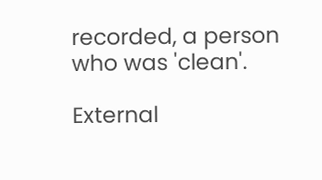recorded, a person who was 'clean'.

External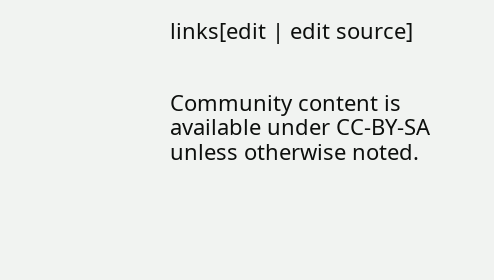links[edit | edit source]


Community content is available under CC-BY-SA unless otherwise noted.